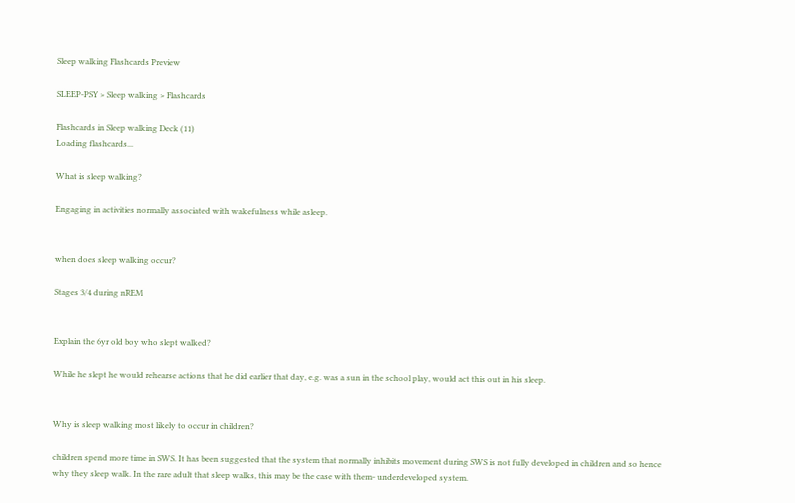Sleep walking Flashcards Preview

SLEEP-PSY > Sleep walking > Flashcards

Flashcards in Sleep walking Deck (11)
Loading flashcards...

What is sleep walking?

Engaging in activities normally associated with wakefulness while asleep.


when does sleep walking occur?

Stages 3/4 during nREM


Explain the 6yr old boy who slept walked?

While he slept he would rehearse actions that he did earlier that day, e.g. was a sun in the school play, would act this out in his sleep.


Why is sleep walking most likely to occur in children?

children spend more time in SWS. It has been suggested that the system that normally inhibits movement during SWS is not fully developed in children and so hence why they sleep walk. In the rare adult that sleep walks, this may be the case with them- underdeveloped system.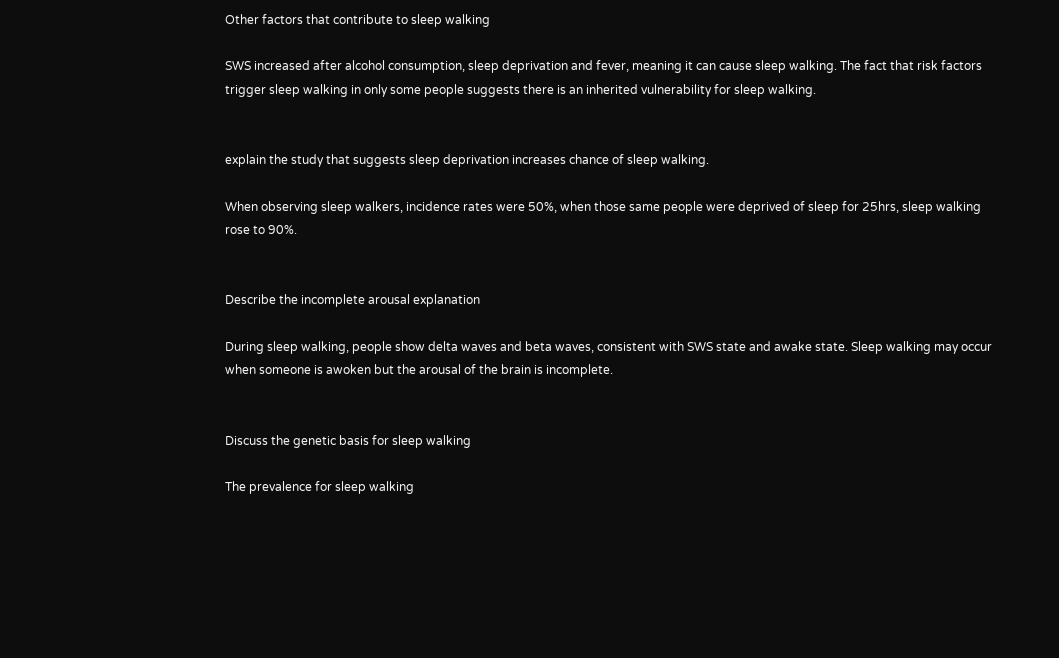Other factors that contribute to sleep walking

SWS increased after alcohol consumption, sleep deprivation and fever, meaning it can cause sleep walking. The fact that risk factors trigger sleep walking in only some people suggests there is an inherited vulnerability for sleep walking.


explain the study that suggests sleep deprivation increases chance of sleep walking.

When observing sleep walkers, incidence rates were 50%, when those same people were deprived of sleep for 25hrs, sleep walking rose to 90%.


Describe the incomplete arousal explanation

During sleep walking, people show delta waves and beta waves, consistent with SWS state and awake state. Sleep walking may occur when someone is awoken but the arousal of the brain is incomplete.


Discuss the genetic basis for sleep walking

The prevalence for sleep walking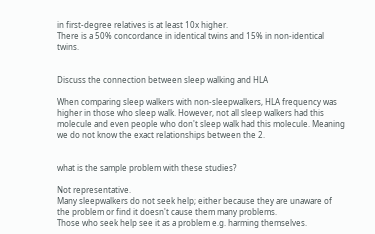in first-degree relatives is at least 10x higher.
There is a 50% concordance in identical twins and 15% in non-identical twins.


Discuss the connection between sleep walking and HLA

When comparing sleep walkers with non-sleepwalkers, HLA frequency was higher in those who sleep walk. However, not all sleep walkers had this molecule and even people who don't sleep walk had this molecule. Meaning we do not know the exact relationships between the 2.


what is the sample problem with these studies?

Not representative.
Many sleepwalkers do not seek help; either because they are unaware of the problem or find it doesn't cause them many problems.
Those who seek help see it as a problem e.g. harming themselves.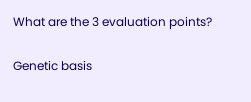What are the 3 evaluation points?

Genetic basis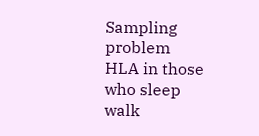Sampling problem
HLA in those who sleep walk